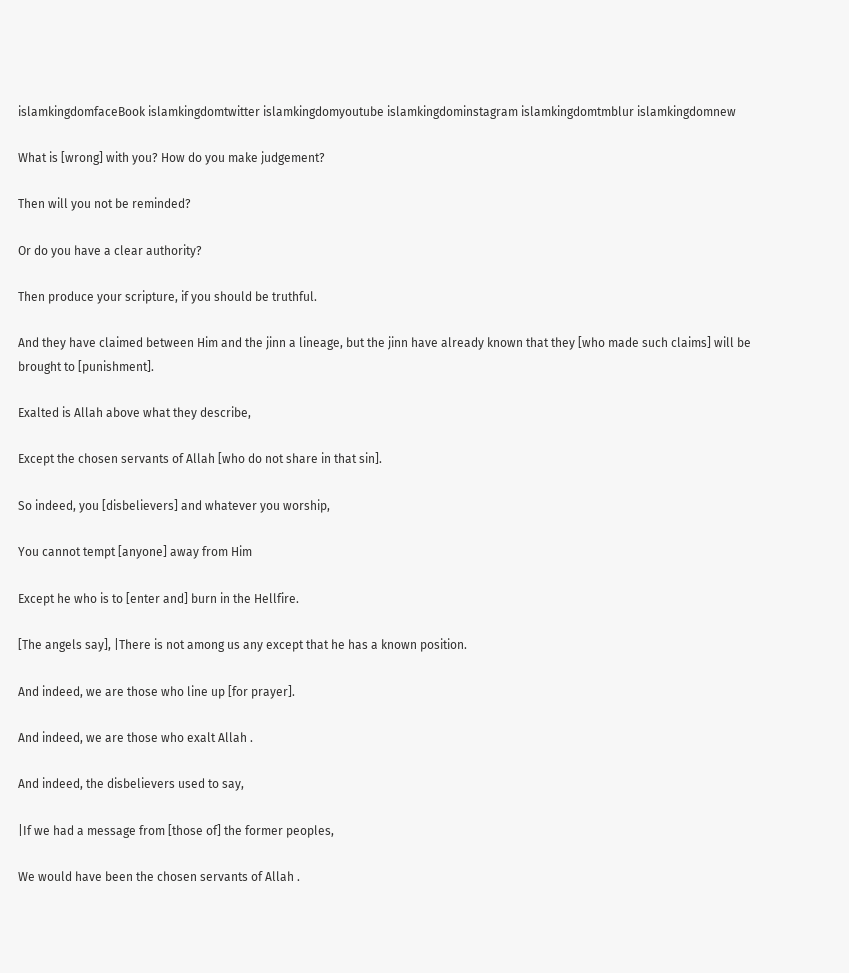islamkingdomfaceBook islamkingdomtwitter islamkingdomyoutube islamkingdominstagram islamkingdomtmblur islamkingdomnew

What is [wrong] with you? How do you make judgement?

Then will you not be reminded?

Or do you have a clear authority?

Then produce your scripture, if you should be truthful.

And they have claimed between Him and the jinn a lineage, but the jinn have already known that they [who made such claims] will be brought to [punishment].

Exalted is Allah above what they describe,

Except the chosen servants of Allah [who do not share in that sin].

So indeed, you [disbelievers] and whatever you worship,

You cannot tempt [anyone] away from Him

Except he who is to [enter and] burn in the Hellfire.

[The angels say], |There is not among us any except that he has a known position.

And indeed, we are those who line up [for prayer].

And indeed, we are those who exalt Allah .

And indeed, the disbelievers used to say,

|If we had a message from [those of] the former peoples,

We would have been the chosen servants of Allah .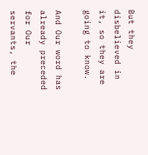But they disbelieved in it, so they are going to know.

And Our word has already preceded for Our servants, the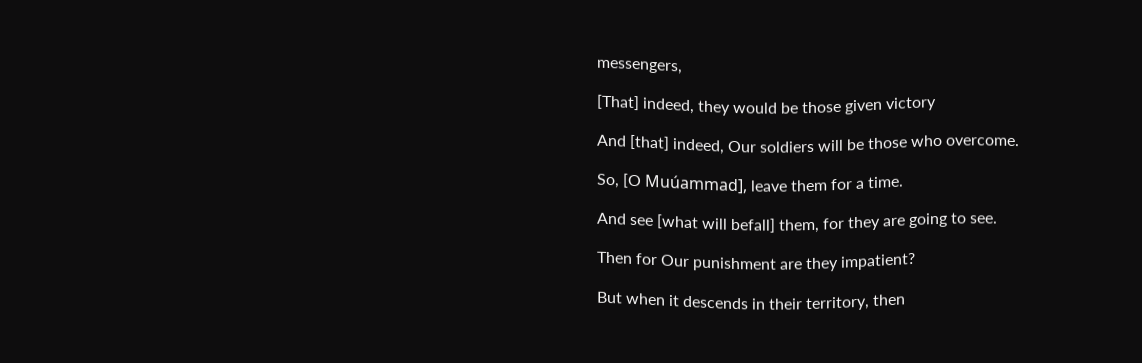messengers,

[That] indeed, they would be those given victory

And [that] indeed, Our soldiers will be those who overcome.

So, [O Muúammad], leave them for a time.

And see [what will befall] them, for they are going to see.

Then for Our punishment are they impatient?

But when it descends in their territory, then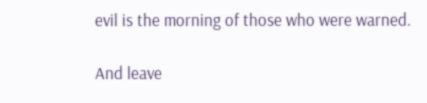evil is the morning of those who were warned.

And leave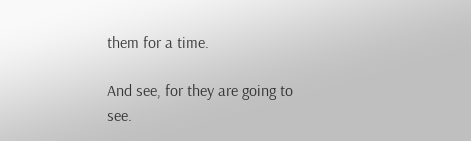them for a time.

And see, for they are going to see.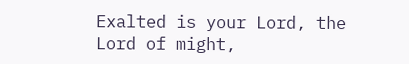Exalted is your Lord, the Lord of might,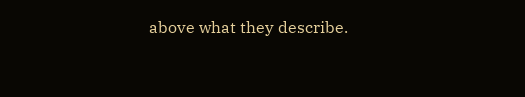above what they describe.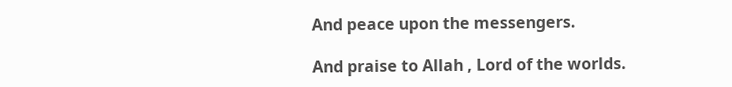And peace upon the messengers.

And praise to Allah , Lord of the worlds.